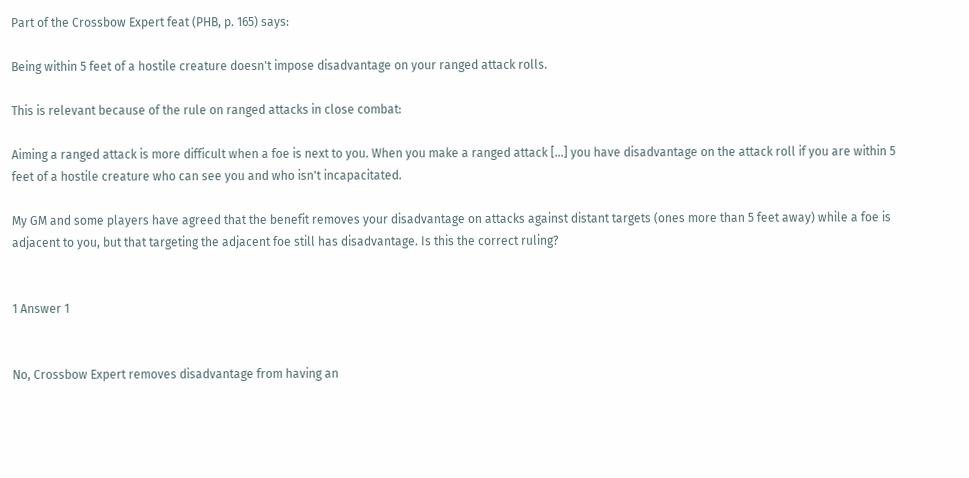Part of the Crossbow Expert feat (PHB, p. 165) says:

Being within 5 feet of a hostile creature doesn't impose disadvantage on your ranged attack rolls.

This is relevant because of the rule on ranged attacks in close combat:

Aiming a ranged attack is more difficult when a foe is next to you. When you make a ranged attack [...] you have disadvantage on the attack roll if you are within 5 feet of a hostile creature who can see you and who isn't incapacitated.

My GM and some players have agreed that the benefit removes your disadvantage on attacks against distant targets (ones more than 5 feet away) while a foe is adjacent to you, but that targeting the adjacent foe still has disadvantage. Is this the correct ruling?


1 Answer 1


No, Crossbow Expert removes disadvantage from having an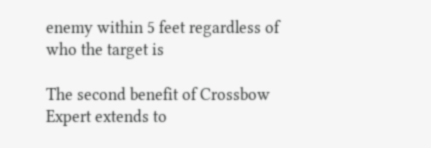enemy within 5 feet regardless of who the target is

The second benefit of Crossbow Expert extends to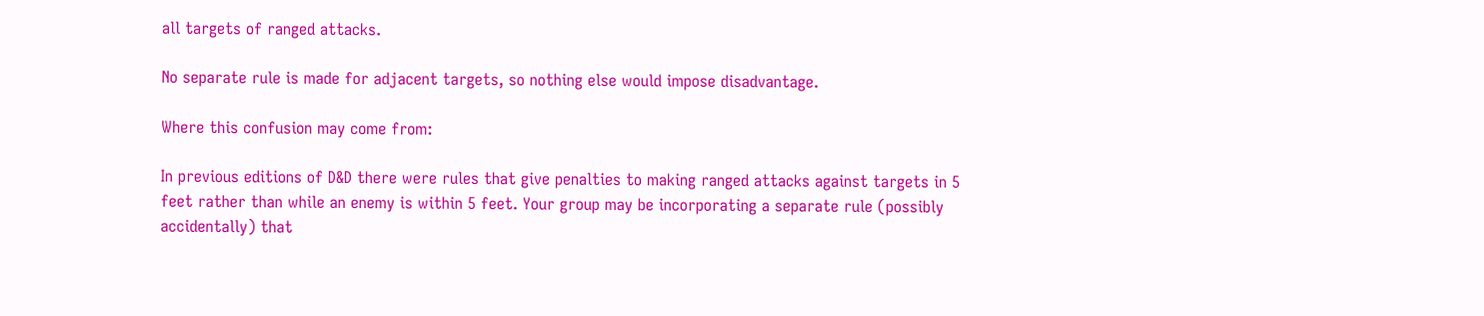all targets of ranged attacks.

No separate rule is made for adjacent targets, so nothing else would impose disadvantage.

Where this confusion may come from:

In previous editions of D&D there were rules that give penalties to making ranged attacks against targets in 5 feet rather than while an enemy is within 5 feet. Your group may be incorporating a separate rule (possibly accidentally) that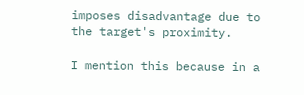imposes disadvantage due to the target's proximity.

I mention this because in a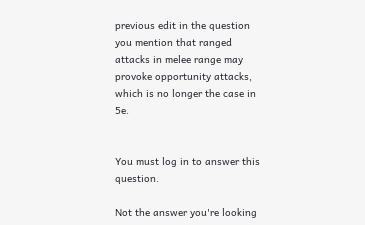previous edit in the question you mention that ranged attacks in melee range may provoke opportunity attacks, which is no longer the case in 5e.


You must log in to answer this question.

Not the answer you're looking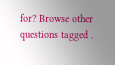for? Browse other questions tagged .